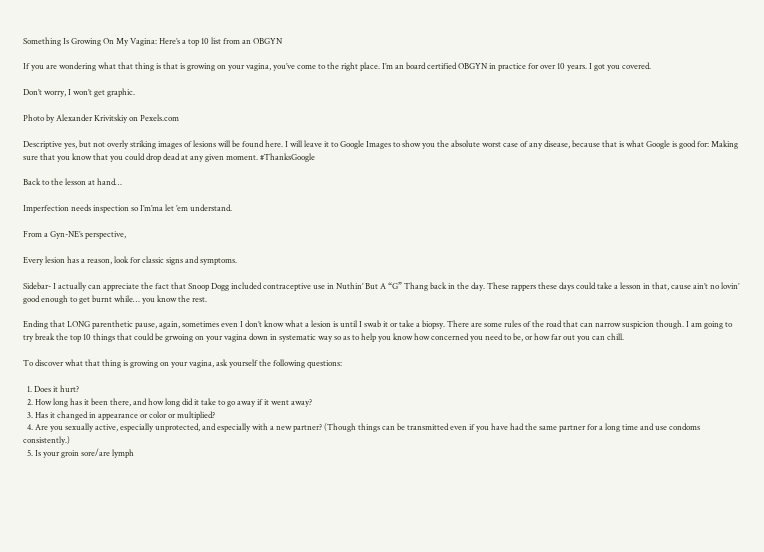Something Is Growing On My Vagina: Here’s a top 10 list from an OBGYN

If you are wondering what that thing is that is growing on your vagina, you’ve come to the right place. I’m an board certified OBGYN in practice for over 10 years. I got you covered.

Don’t worry, I won’t get graphic.

Photo by Alexander Krivitskiy on Pexels.com

Descriptive yes, but not overly striking images of lesions will be found here. I will leave it to Google Images to show you the absolute worst case of any disease, because that is what Google is good for: Making sure that you know that you could drop dead at any given moment. #ThanksGoogle

Back to the lesson at hand…

Imperfection needs inspection so I’m’ma let ’em understand.

From a Gyn-NE’s perspective,

Every lesion has a reason, look for classic signs and symptoms.

Sidebar- I actually can appreciate the fact that Snoop Dogg included contraceptive use in Nuthin’ But A “G” Thang back in the day. These rappers these days could take a lesson in that, cause ain’t no lovin’ good enough to get burnt while… you know the rest.

Ending that LONG parenthetic pause, again, sometimes even I don’t know what a lesion is until I swab it or take a biopsy. There are some rules of the road that can narrow suspicion though. I am going to try break the top 10 things that could be grwoing on your vagina down in systematic way so as to help you know how concerned you need to be, or how far out you can chill.

To discover what that thing is growing on your vagina, ask yourself the following questions:

  1. Does it hurt?
  2. How long has it been there, and how long did it take to go away if it went away?
  3. Has it changed in appearance or color or multiplied?
  4. Are you sexually active, especially unprotected, and especially with a new partner? (Though things can be transmitted even if you have had the same partner for a long time and use condoms consistently.)
  5. Is your groin sore/are lymph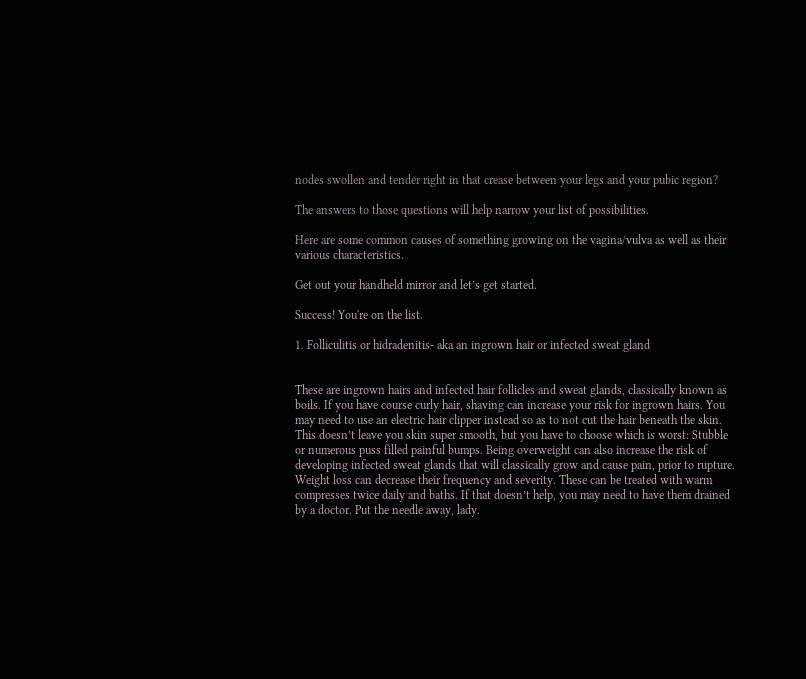nodes swollen and tender right in that crease between your legs and your pubic region?

The answers to those questions will help narrow your list of possibilities.

Here are some common causes of something growing on the vagina/vulva as well as their various characteristics.

Get out your handheld mirror and let’s get started.

Success! You're on the list.

1. Folliculitis or hidradenitis- aka an ingrown hair or infected sweat gland


These are ingrown hairs and infected hair follicles and sweat glands, classically known as boils. If you have course curly hair, shaving can increase your risk for ingrown hairs. You may need to use an electric hair clipper instead so as to not cut the hair beneath the skin. This doesn’t leave you skin super smooth, but you have to choose which is worst: Stubble or numerous puss filled painful bumps. Being overweight can also increase the risk of developing infected sweat glands that will classically grow and cause pain, prior to rupture. Weight loss can decrease their frequency and severity. These can be treated with warm compresses twice daily and baths. If that doesn’t help, you may need to have them drained by a doctor. Put the needle away, lady.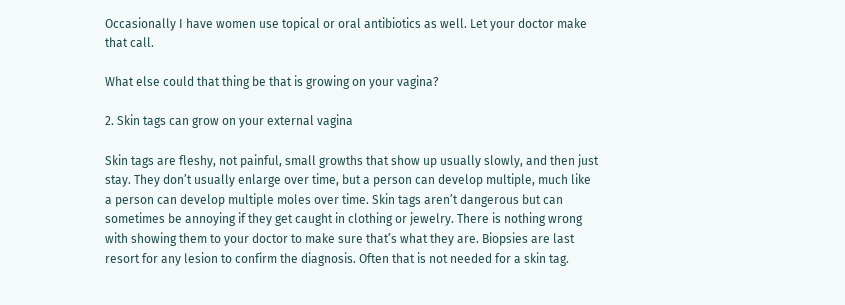Occasionally I have women use topical or oral antibiotics as well. Let your doctor make that call.

What else could that thing be that is growing on your vagina?

2. Skin tags can grow on your external vagina

Skin tags are fleshy, not painful, small growths that show up usually slowly, and then just stay. They don’t usually enlarge over time, but a person can develop multiple, much like a person can develop multiple moles over time. Skin tags aren’t dangerous but can sometimes be annoying if they get caught in clothing or jewelry. There is nothing wrong with showing them to your doctor to make sure that’s what they are. Biopsies are last resort for any lesion to confirm the diagnosis. Often that is not needed for a skin tag.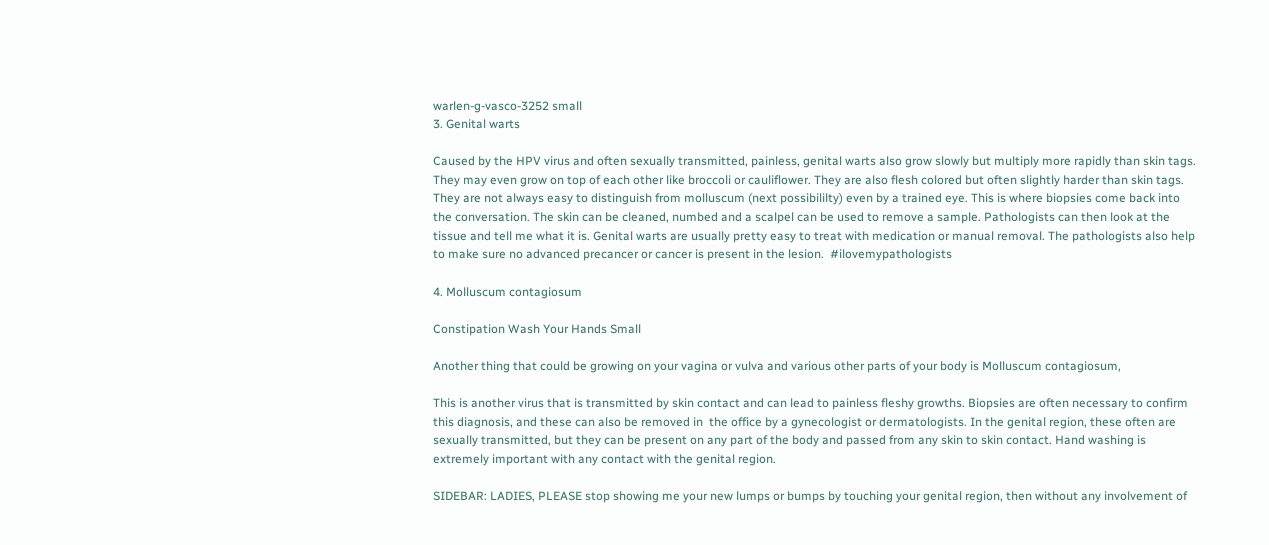warlen-g-vasco-3252 small
3. Genital warts

Caused by the HPV virus and often sexually transmitted, painless, genital warts also grow slowly but multiply more rapidly than skin tags. They may even grow on top of each other like broccoli or cauliflower. They are also flesh colored but often slightly harder than skin tags. They are not always easy to distinguish from molluscum (next possibililty) even by a trained eye. This is where biopsies come back into the conversation. The skin can be cleaned, numbed and a scalpel can be used to remove a sample. Pathologists can then look at the tissue and tell me what it is. Genital warts are usually pretty easy to treat with medication or manual removal. The pathologists also help to make sure no advanced precancer or cancer is present in the lesion.  #ilovemypathologists

4. Molluscum contagiosum

Constipation Wash Your Hands Small

Another thing that could be growing on your vagina or vulva and various other parts of your body is Molluscum contagiosum,

This is another virus that is transmitted by skin contact and can lead to painless fleshy growths. Biopsies are often necessary to confirm this diagnosis, and these can also be removed in  the office by a gynecologist or dermatologists. In the genital region, these often are sexually transmitted, but they can be present on any part of the body and passed from any skin to skin contact. Hand washing is extremely important with any contact with the genital region.

SIDEBAR: LADIES, PLEASE stop showing me your new lumps or bumps by touching your genital region, then without any involvement of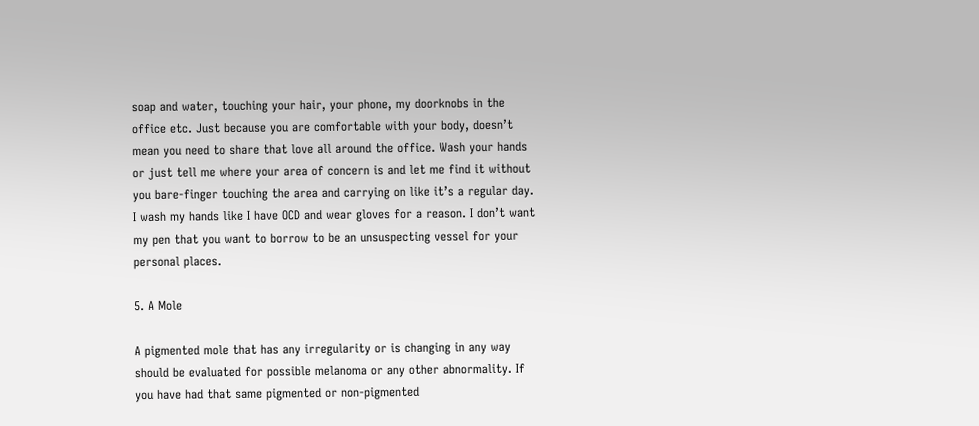soap and water, touching your hair, your phone, my doorknobs in the office etc. Just because you are comfortable with your body, doesn’t mean you need to share that love all around the office. Wash your hands or just tell me where your area of concern is and let me find it without you bare-finger touching the area and carrying on like it’s a regular day. I wash my hands like I have OCD and wear gloves for a reason. I don’t want my pen that you want to borrow to be an unsuspecting vessel for your personal places.

5. A Mole

A pigmented mole that has any irregularity or is changing in any way should be evaluated for possible melanoma or any other abnormality. If you have had that same pigmented or non-pigmented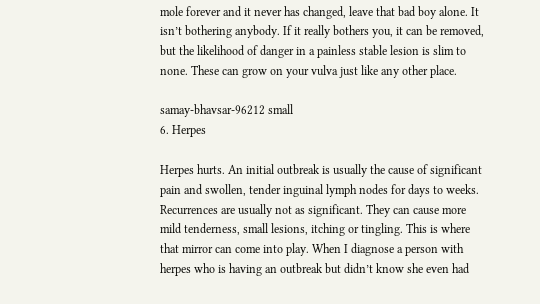mole forever and it never has changed, leave that bad boy alone. It isn’t bothering anybody. If it really bothers you, it can be removed, but the likelihood of danger in a painless stable lesion is slim to none. These can grow on your vulva just like any other place.

samay-bhavsar-96212 small
6. Herpes

Herpes hurts. An initial outbreak is usually the cause of significant pain and swollen, tender inguinal lymph nodes for days to weeks. Recurrences are usually not as significant. They can cause more mild tenderness, small lesions, itching or tingling. This is where that mirror can come into play. When I diagnose a person with herpes who is having an outbreak but didn’t know she even had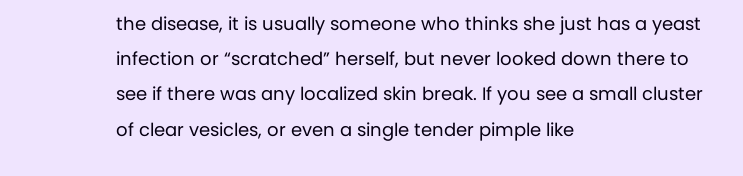the disease, it is usually someone who thinks she just has a yeast infection or “scratched” herself, but never looked down there to see if there was any localized skin break. If you see a small cluster of clear vesicles, or even a single tender pimple like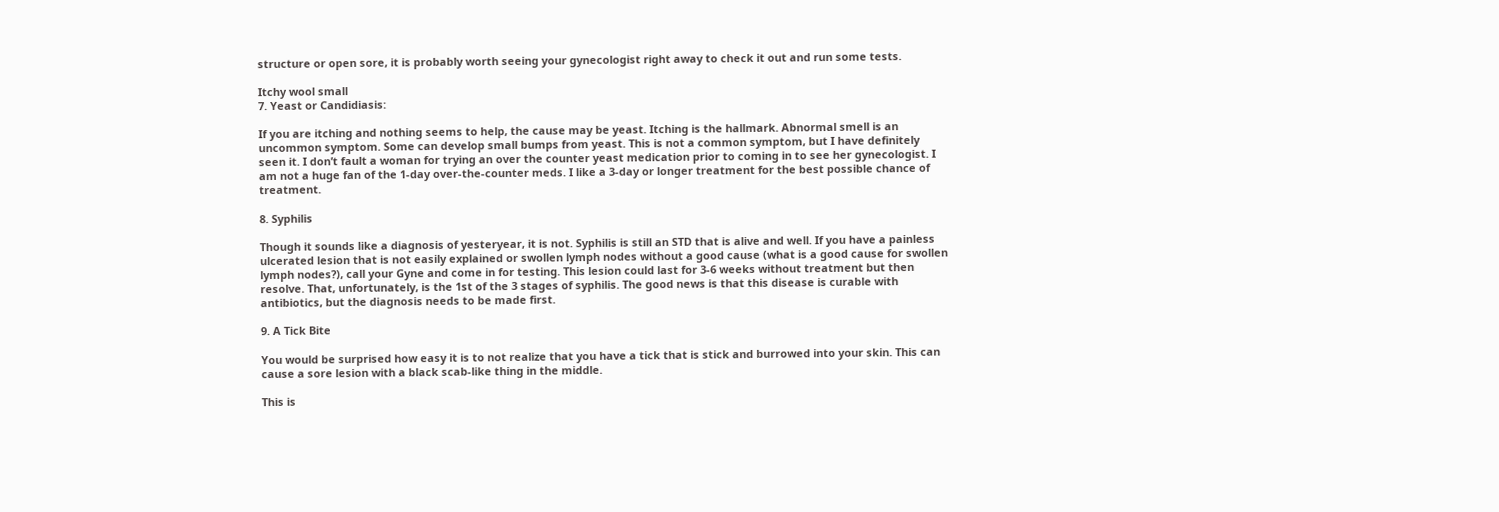structure or open sore, it is probably worth seeing your gynecologist right away to check it out and run some tests.

Itchy wool small
7. Yeast or Candidiasis:

If you are itching and nothing seems to help, the cause may be yeast. Itching is the hallmark. Abnormal smell is an uncommon symptom. Some can develop small bumps from yeast. This is not a common symptom, but I have definitely seen it. I don’t fault a woman for trying an over the counter yeast medication prior to coming in to see her gynecologist. I am not a huge fan of the 1-day over-the-counter meds. I like a 3-day or longer treatment for the best possible chance of treatment.

8. Syphilis

Though it sounds like a diagnosis of yesteryear, it is not. Syphilis is still an STD that is alive and well. If you have a painless ulcerated lesion that is not easily explained or swollen lymph nodes without a good cause (what is a good cause for swollen lymph nodes?), call your Gyne and come in for testing. This lesion could last for 3-6 weeks without treatment but then resolve. That, unfortunately, is the 1st of the 3 stages of syphilis. The good news is that this disease is curable with antibiotics, but the diagnosis needs to be made first.

9. A Tick Bite

You would be surprised how easy it is to not realize that you have a tick that is stick and burrowed into your skin. This can cause a sore lesion with a black scab-like thing in the middle.

This is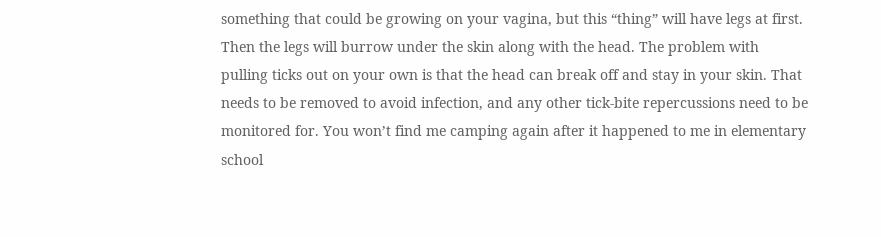something that could be growing on your vagina, but this “thing” will have legs at first. Then the legs will burrow under the skin along with the head. The problem with pulling ticks out on your own is that the head can break off and stay in your skin. That needs to be removed to avoid infection, and any other tick-bite repercussions need to be monitored for. You won’t find me camping again after it happened to me in elementary school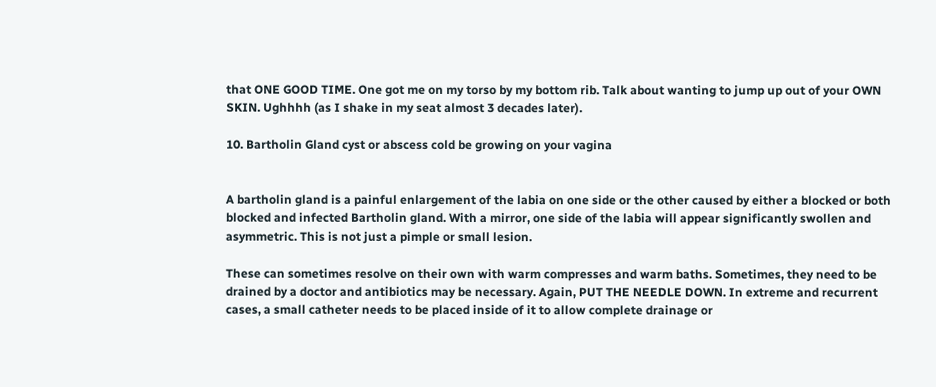that ONE GOOD TIME. One got me on my torso by my bottom rib. Talk about wanting to jump up out of your OWN SKIN. Ughhhh (as I shake in my seat almost 3 decades later).

10. Bartholin Gland cyst or abscess cold be growing on your vagina


A bartholin gland is a painful enlargement of the labia on one side or the other caused by either a blocked or both blocked and infected Bartholin gland. With a mirror, one side of the labia will appear significantly swollen and asymmetric. This is not just a pimple or small lesion.

These can sometimes resolve on their own with warm compresses and warm baths. Sometimes, they need to be drained by a doctor and antibiotics may be necessary. Again, PUT THE NEEDLE DOWN. In extreme and recurrent cases, a small catheter needs to be placed inside of it to allow complete drainage or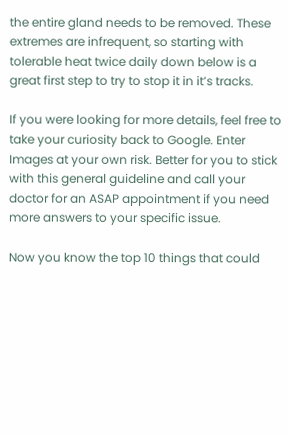the entire gland needs to be removed. These extremes are infrequent, so starting with tolerable heat twice daily down below is a great first step to try to stop it in it’s tracks.

If you were looking for more details, feel free to take your curiosity back to Google. Enter Images at your own risk. Better for you to stick with this general guideline and call your doctor for an ASAP appointment if you need more answers to your specific issue.

Now you know the top 10 things that could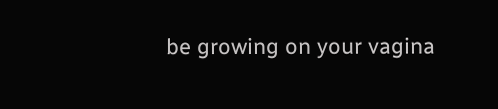be growing on your vagina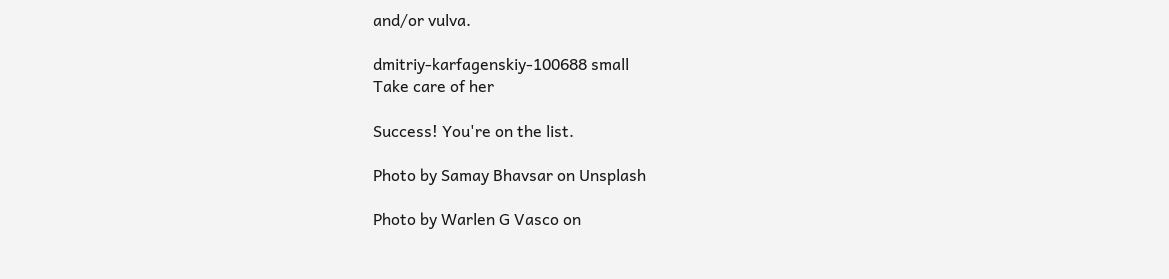and/or vulva.

dmitriy-karfagenskiy-100688 small
Take care of her

Success! You're on the list.

Photo by Samay Bhavsar on Unsplash

Photo by Warlen G Vasco on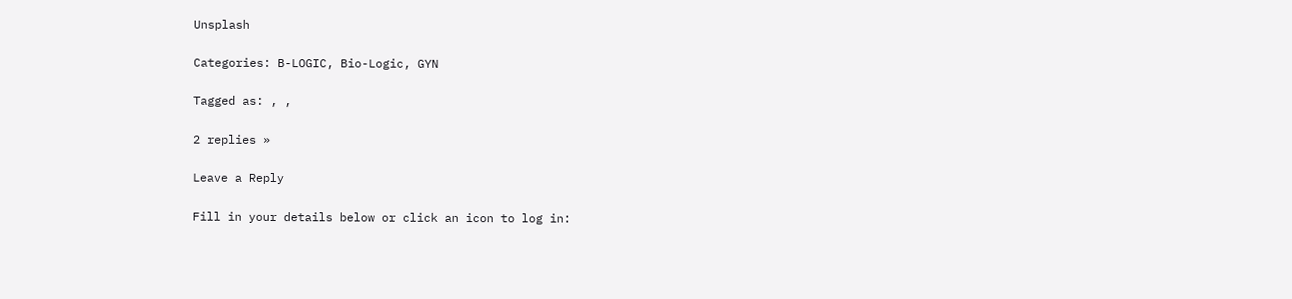Unsplash

Categories: B-LOGIC, Bio-Logic, GYN

Tagged as: , ,

2 replies »

Leave a Reply

Fill in your details below or click an icon to log in: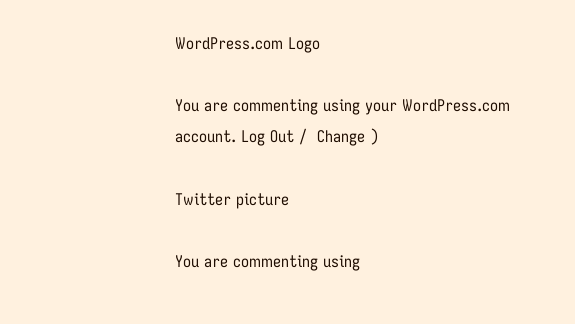WordPress.com Logo

You are commenting using your WordPress.com account. Log Out /  Change )

Twitter picture

You are commenting using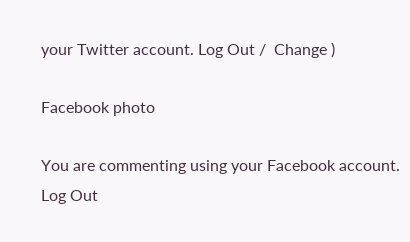your Twitter account. Log Out /  Change )

Facebook photo

You are commenting using your Facebook account. Log Out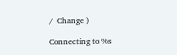/  Change )

Connecting to %s